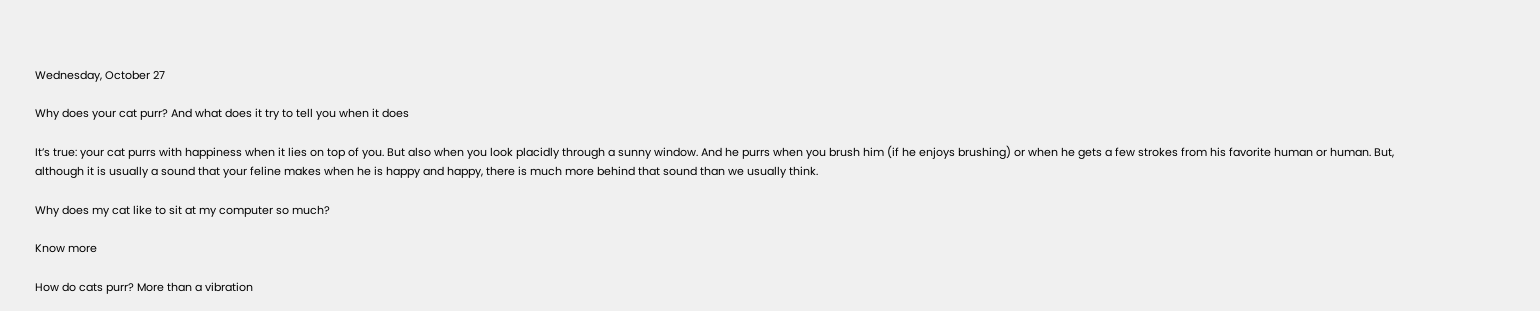Wednesday, October 27

Why does your cat purr? And what does it try to tell you when it does

It’s true: your cat purrs with happiness when it lies on top of you. But also when you look placidly through a sunny window. And he purrs when you brush him (if he enjoys brushing) or when he gets a few strokes from his favorite human or human. But, although it is usually a sound that your feline makes when he is happy and happy, there is much more behind that sound than we usually think.

Why does my cat like to sit at my computer so much?

Know more

How do cats purr? More than a vibration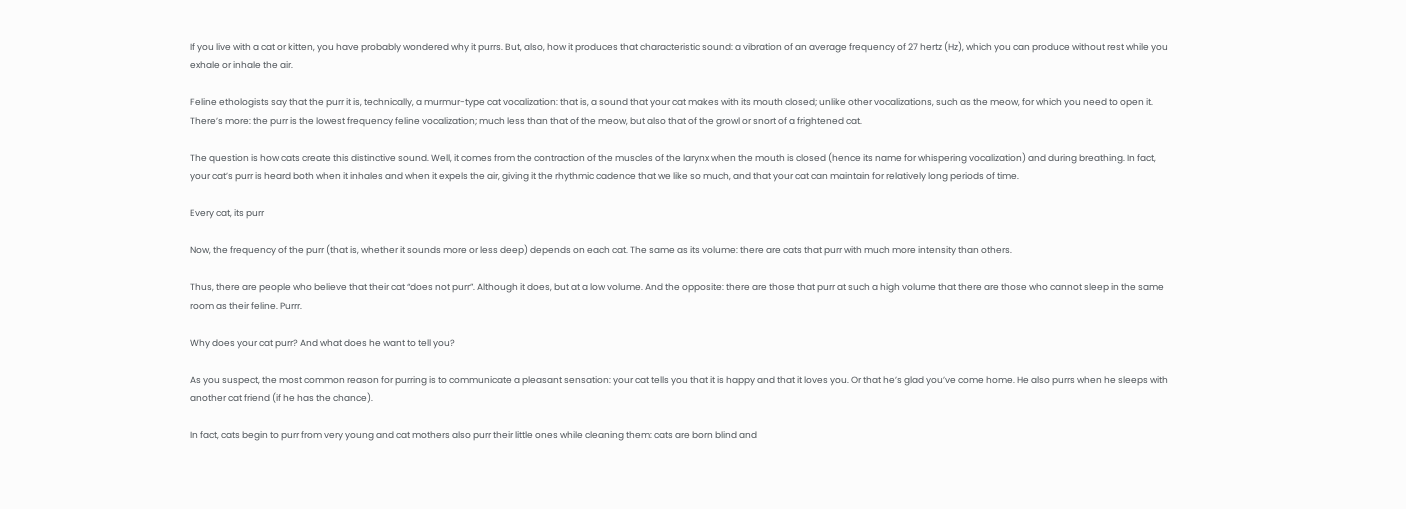If you live with a cat or kitten, you have probably wondered why it purrs. But, also, how it produces that characteristic sound: a vibration of an average frequency of 27 hertz (Hz), which you can produce without rest while you exhale or inhale the air.

Feline ethologists say that the purr it is, technically, a murmur-type cat vocalization: that is, a sound that your cat makes with its mouth closed; unlike other vocalizations, such as the meow, for which you need to open it. There’s more: the purr is the lowest frequency feline vocalization; much less than that of the meow, but also that of the growl or snort of a frightened cat.

The question is how cats create this distinctive sound. Well, it comes from the contraction of the muscles of the larynx when the mouth is closed (hence its name for whispering vocalization) and during breathing. In fact, your cat’s purr is heard both when it inhales and when it expels the air, giving it the rhythmic cadence that we like so much, and that your cat can maintain for relatively long periods of time.

Every cat, its purr

Now, the frequency of the purr (that is, whether it sounds more or less deep) depends on each cat. The same as its volume: there are cats that purr with much more intensity than others.

Thus, there are people who believe that their cat “does not purr”. Although it does, but at a low volume. And the opposite: there are those that purr at such a high volume that there are those who cannot sleep in the same room as their feline. Purrr.

Why does your cat purr? And what does he want to tell you?

As you suspect, the most common reason for purring is to communicate a pleasant sensation: your cat tells you that it is happy and that it loves you. Or that he’s glad you’ve come home. He also purrs when he sleeps with another cat friend (if he has the chance).

In fact, cats begin to purr from very young and cat mothers also purr their little ones while cleaning them: cats are born blind and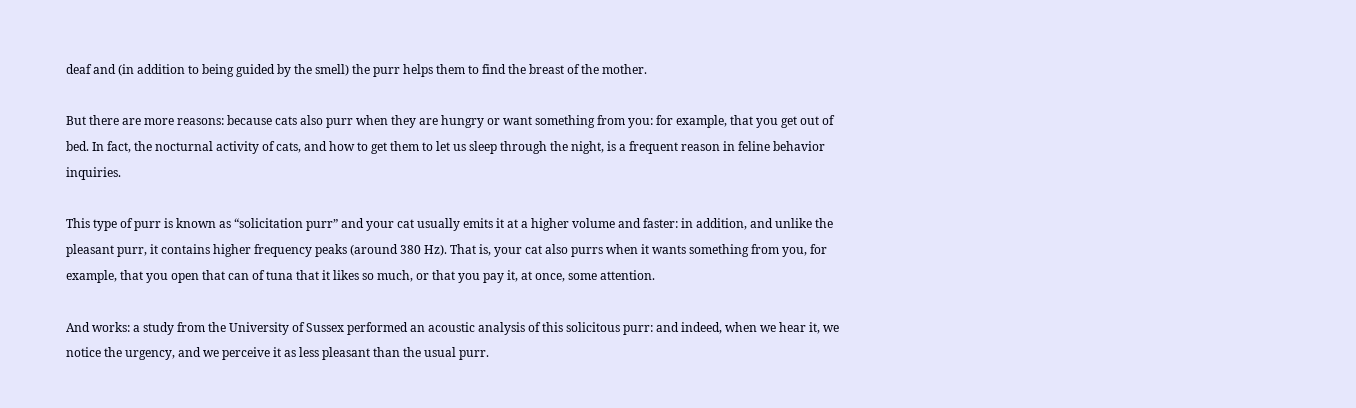deaf and (in addition to being guided by the smell) the purr helps them to find the breast of the mother.

But there are more reasons: because cats also purr when they are hungry or want something from you: for example, that you get out of bed. In fact, the nocturnal activity of cats, and how to get them to let us sleep through the night, is a frequent reason in feline behavior inquiries.

This type of purr is known as “solicitation purr” and your cat usually emits it at a higher volume and faster: in addition, and unlike the pleasant purr, it contains higher frequency peaks (around 380 Hz). That is, your cat also purrs when it wants something from you, for example, that you open that can of tuna that it likes so much, or that you pay it, at once, some attention.

And works: a study from the University of Sussex performed an acoustic analysis of this solicitous purr: and indeed, when we hear it, we notice the urgency, and we perceive it as less pleasant than the usual purr.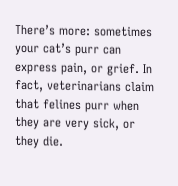There’s more: sometimes your cat’s purr can express pain, or grief. In fact, veterinarians claim that felines purr when they are very sick, or they die.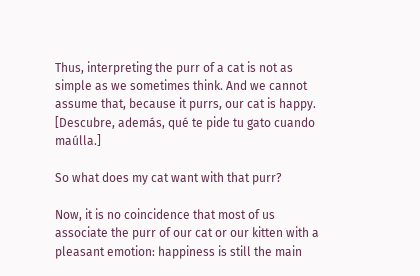Thus, interpreting the purr of a cat is not as simple as we sometimes think. And we cannot assume that, because it purrs, our cat is happy. [Descubre, además, qué te pide tu gato cuando maúlla.]

So what does my cat want with that purr?

Now, it is no coincidence that most of us associate the purr of our cat or our kitten with a pleasant emotion: happiness is still the main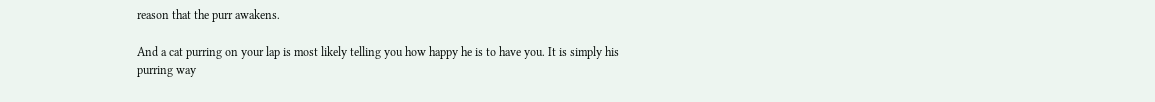reason that the purr awakens.

And a cat purring on your lap is most likely telling you how happy he is to have you. It is simply his purring way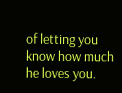of letting you know how much he loves you.